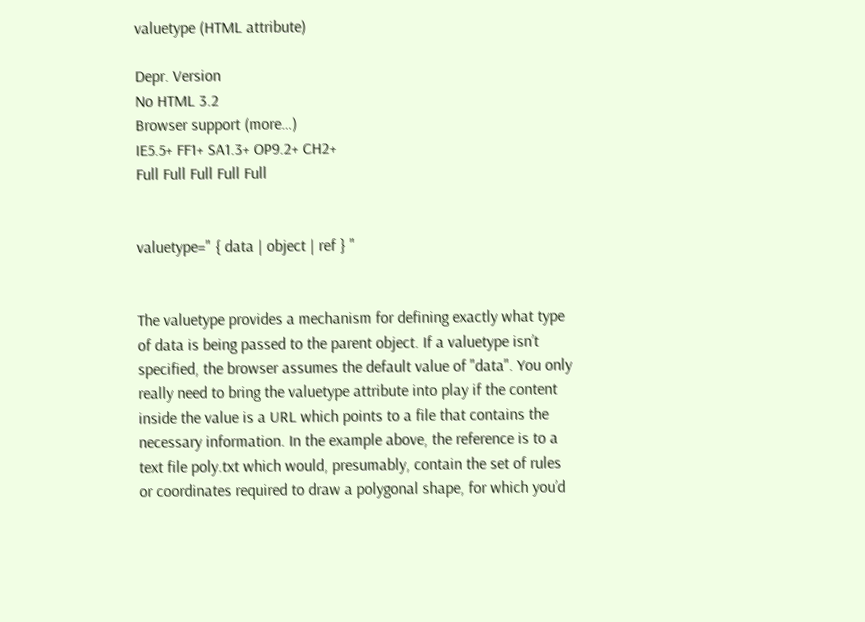valuetype (HTML attribute)

Depr. Version
No HTML 3.2
Browser support (more…)
IE5.5+ FF1+ SA1.3+ OP9.2+ CH2+
Full Full Full Full Full


valuetype=" { data | object | ref } "


The valuetype provides a mechanism for defining exactly what type of data is being passed to the parent object. If a valuetype isn’t specified, the browser assumes the default value of "data". You only really need to bring the valuetype attribute into play if the content inside the value is a URL which points to a file that contains the necessary information. In the example above, the reference is to a text file poly.txt which would, presumably, contain the set of rules or coordinates required to draw a polygonal shape, for which you’d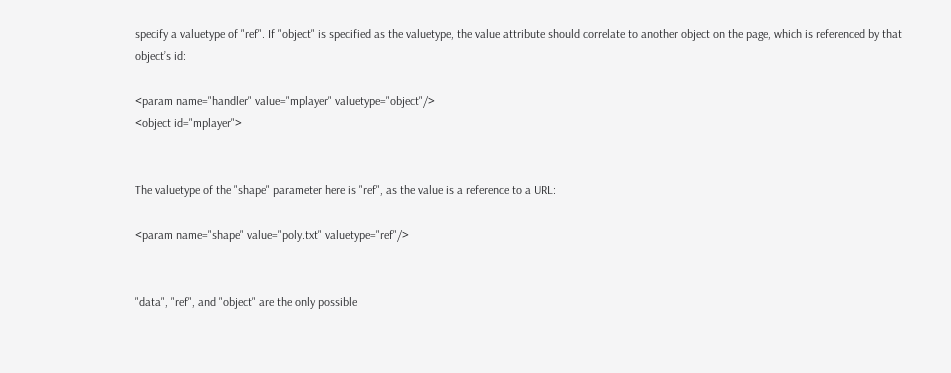specify a valuetype of "ref". If "object" is specified as the valuetype, the value attribute should correlate to another object on the page, which is referenced by that object’s id:

<param name="handler" value="mplayer" valuetype="object"/>
<object id="mplayer">


The valuetype of the "shape" parameter here is "ref", as the value is a reference to a URL:

<param name="shape" value="poly.txt" valuetype="ref"/>


"data", "ref", and "object" are the only possible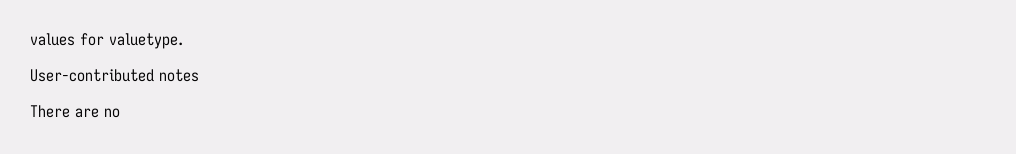values for valuetype.

User-contributed notes

There are no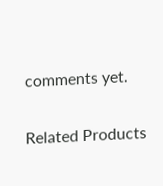comments yet.

Related Products